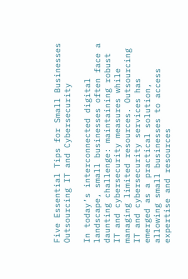Five Essential Tips for Small Businesses Outsourcing IT and Cybersecurity

In today’s interconnected digital landscape, small businesses often face a daunting challenge: maintaining robust IT and cybersecurity measures while managing limited resources. Outsourcing IT and cybersecurity services has emerged as a practical solution, allowing small businesses to access expertise and resources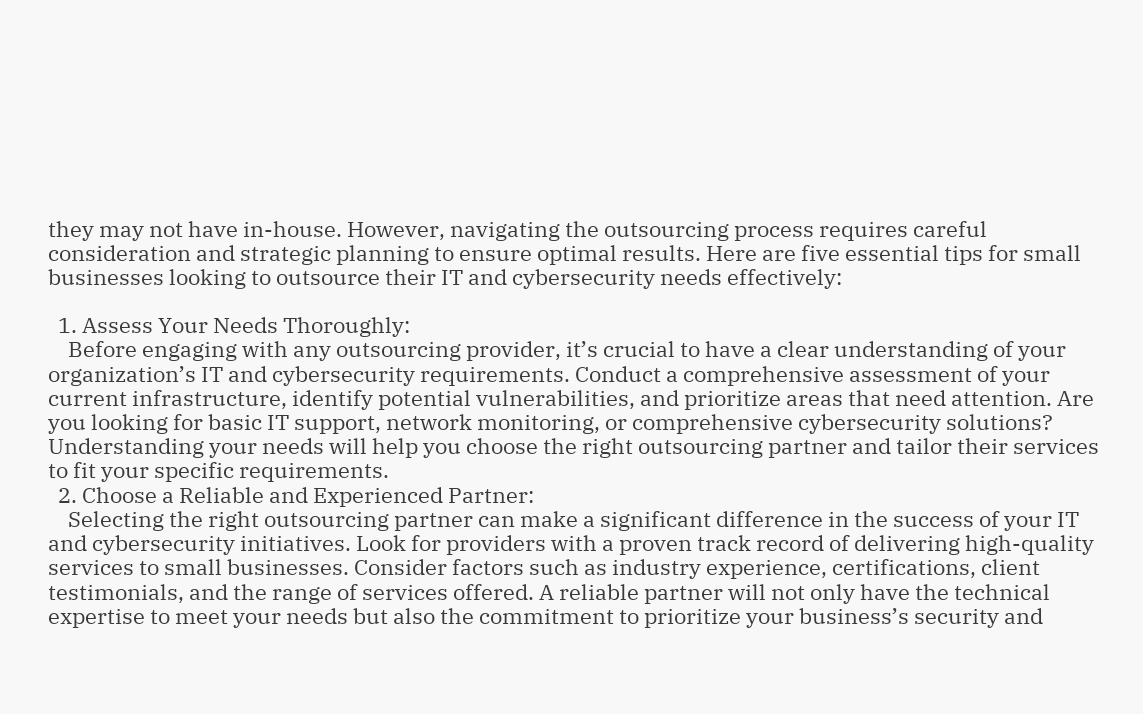they may not have in-house. However, navigating the outsourcing process requires careful consideration and strategic planning to ensure optimal results. Here are five essential tips for small businesses looking to outsource their IT and cybersecurity needs effectively:

  1. Assess Your Needs Thoroughly:
    Before engaging with any outsourcing provider, it’s crucial to have a clear understanding of your organization’s IT and cybersecurity requirements. Conduct a comprehensive assessment of your current infrastructure, identify potential vulnerabilities, and prioritize areas that need attention. Are you looking for basic IT support, network monitoring, or comprehensive cybersecurity solutions? Understanding your needs will help you choose the right outsourcing partner and tailor their services to fit your specific requirements.
  2. Choose a Reliable and Experienced Partner:
    Selecting the right outsourcing partner can make a significant difference in the success of your IT and cybersecurity initiatives. Look for providers with a proven track record of delivering high-quality services to small businesses. Consider factors such as industry experience, certifications, client testimonials, and the range of services offered. A reliable partner will not only have the technical expertise to meet your needs but also the commitment to prioritize your business’s security and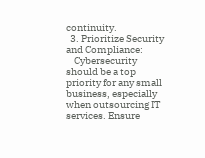continuity.
  3. Prioritize Security and Compliance:
    Cybersecurity should be a top priority for any small business, especially when outsourcing IT services. Ensure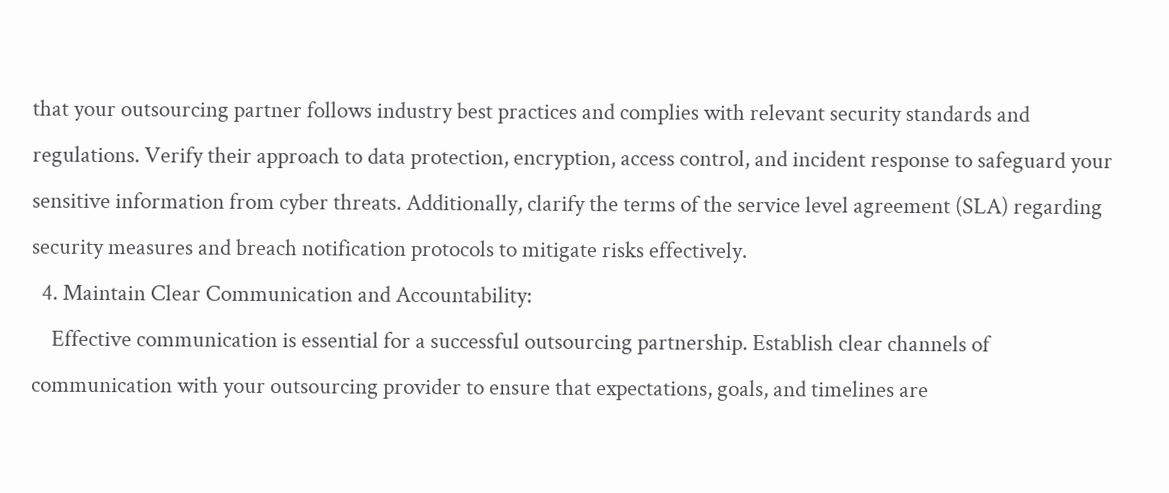that your outsourcing partner follows industry best practices and complies with relevant security standards and regulations. Verify their approach to data protection, encryption, access control, and incident response to safeguard your sensitive information from cyber threats. Additionally, clarify the terms of the service level agreement (SLA) regarding security measures and breach notification protocols to mitigate risks effectively.
  4. Maintain Clear Communication and Accountability:
    Effective communication is essential for a successful outsourcing partnership. Establish clear channels of communication with your outsourcing provider to ensure that expectations, goals, and timelines are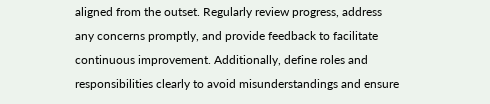aligned from the outset. Regularly review progress, address any concerns promptly, and provide feedback to facilitate continuous improvement. Additionally, define roles and responsibilities clearly to avoid misunderstandings and ensure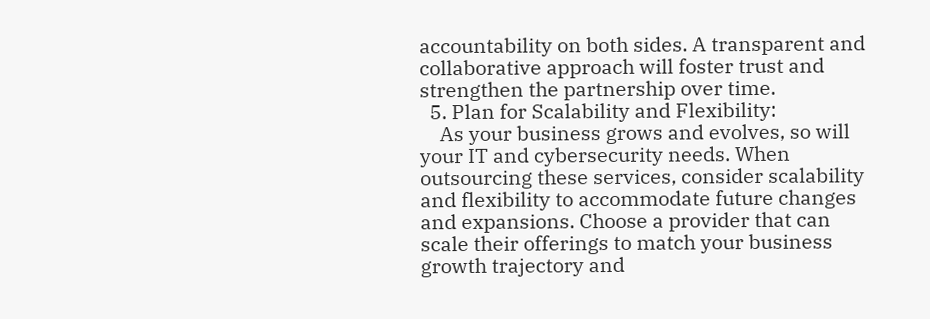accountability on both sides. A transparent and collaborative approach will foster trust and strengthen the partnership over time.
  5. Plan for Scalability and Flexibility:
    As your business grows and evolves, so will your IT and cybersecurity needs. When outsourcing these services, consider scalability and flexibility to accommodate future changes and expansions. Choose a provider that can scale their offerings to match your business growth trajectory and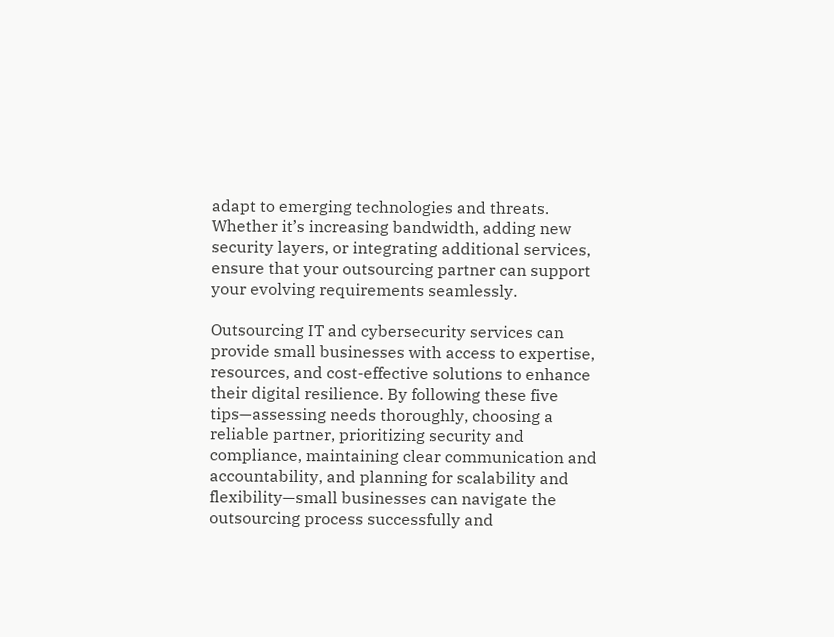adapt to emerging technologies and threats. Whether it’s increasing bandwidth, adding new security layers, or integrating additional services, ensure that your outsourcing partner can support your evolving requirements seamlessly.

Outsourcing IT and cybersecurity services can provide small businesses with access to expertise, resources, and cost-effective solutions to enhance their digital resilience. By following these five tips—assessing needs thoroughly, choosing a reliable partner, prioritizing security and compliance, maintaining clear communication and accountability, and planning for scalability and flexibility—small businesses can navigate the outsourcing process successfully and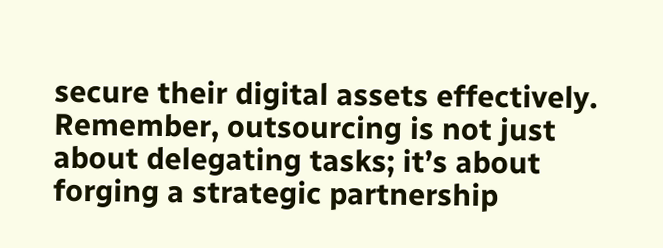secure their digital assets effectively. Remember, outsourcing is not just about delegating tasks; it’s about forging a strategic partnership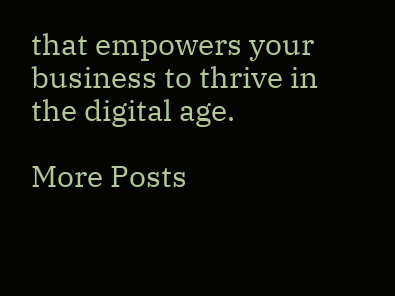that empowers your business to thrive in the digital age.

More Posts